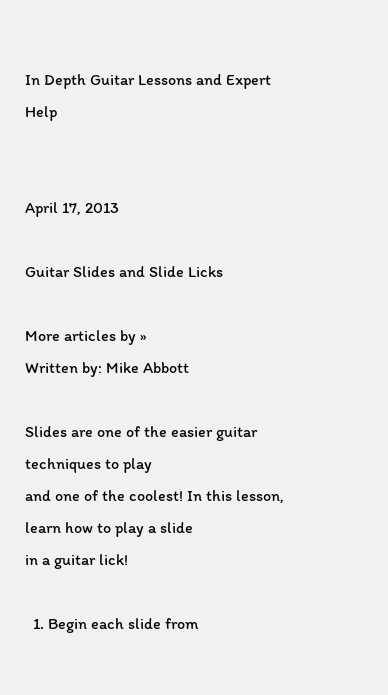In Depth Guitar Lessons and Expert Help


April 17, 2013

Guitar Slides and Slide Licks

More articles by »
Written by: Mike Abbott

Slides are one of the easier guitar techniques to play
and one of the coolest! In this lesson, learn how to play a slide
in a guitar lick!

  1. Begin each slide from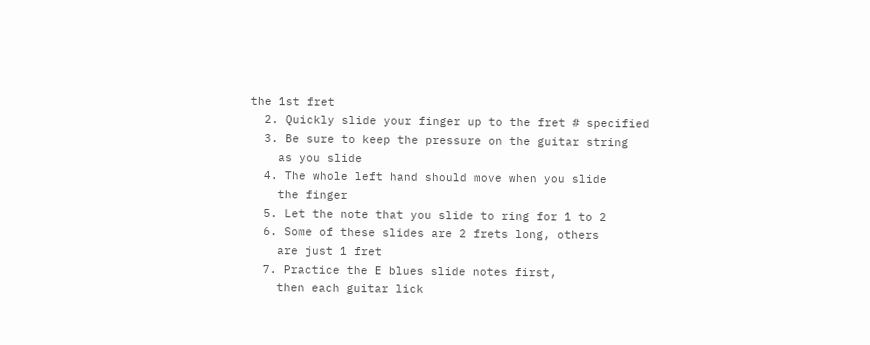the 1st fret
  2. Quickly slide your finger up to the fret # specified
  3. Be sure to keep the pressure on the guitar string
    as you slide
  4. The whole left hand should move when you slide
    the finger
  5. Let the note that you slide to ring for 1 to 2
  6. Some of these slides are 2 frets long, others
    are just 1 fret
  7. Practice the E blues slide notes first,
    then each guitar lick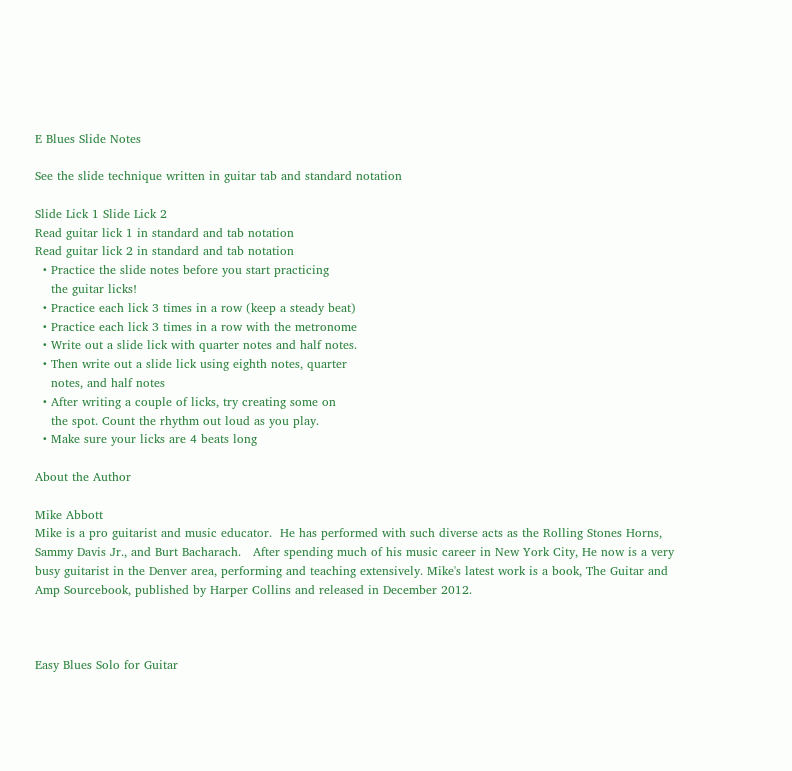E Blues Slide Notes

See the slide technique written in guitar tab and standard notation

Slide Lick 1 Slide Lick 2
Read guitar lick 1 in standard and tab notation
Read guitar lick 2 in standard and tab notation
  • Practice the slide notes before you start practicing
    the guitar licks!
  • Practice each lick 3 times in a row (keep a steady beat)
  • Practice each lick 3 times in a row with the metronome
  • Write out a slide lick with quarter notes and half notes.
  • Then write out a slide lick using eighth notes, quarter
    notes, and half notes
  • After writing a couple of licks, try creating some on
    the spot. Count the rhythm out loud as you play.
  • Make sure your licks are 4 beats long

About the Author

Mike Abbott
Mike is a pro guitarist and music educator.  He has performed with such diverse acts as the Rolling Stones Horns, Sammy Davis Jr., and Burt Bacharach.   After spending much of his music career in New York City, He now is a very busy guitarist in the Denver area, performing and teaching extensively. Mike's latest work is a book, The Guitar and Amp Sourcebook, published by Harper Collins and released in December 2012.



Easy Blues Solo for Guitar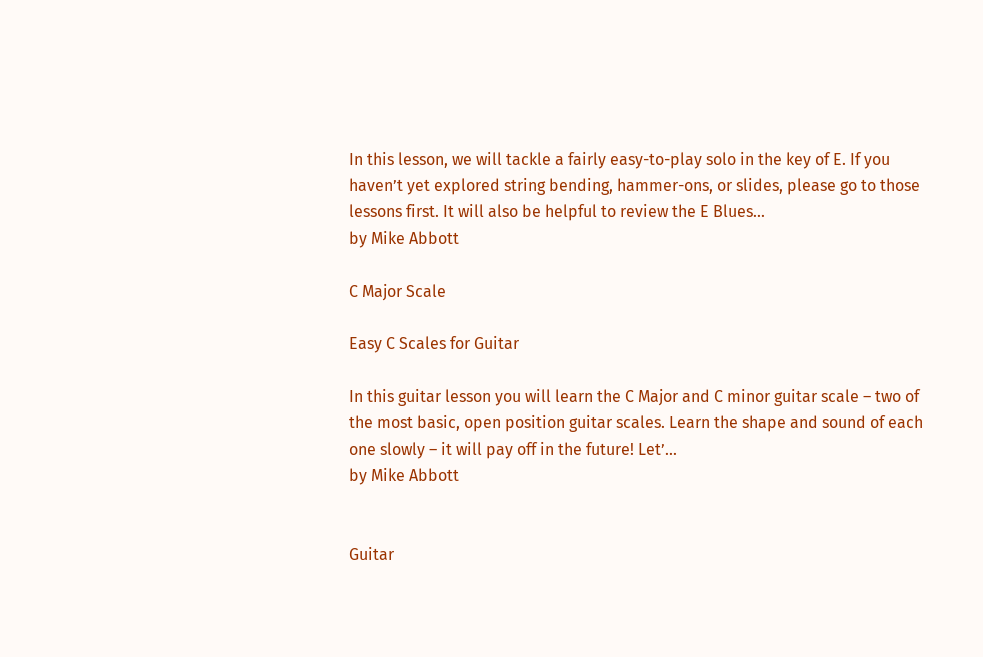In this lesson, we will tackle a fairly easy-to-play solo in the key of E. If you haven’t yet explored string bending, hammer-ons, or slides, please go to those lessons first. It will also be helpful to review the E Blues...
by Mike Abbott

C Major Scale

Easy C Scales for Guitar

In this guitar lesson you will learn the C Major and C minor guitar scale – two of the most basic, open position guitar scales. Learn the shape and sound of each one slowly – it will pay off in the future! Let’...
by Mike Abbott


Guitar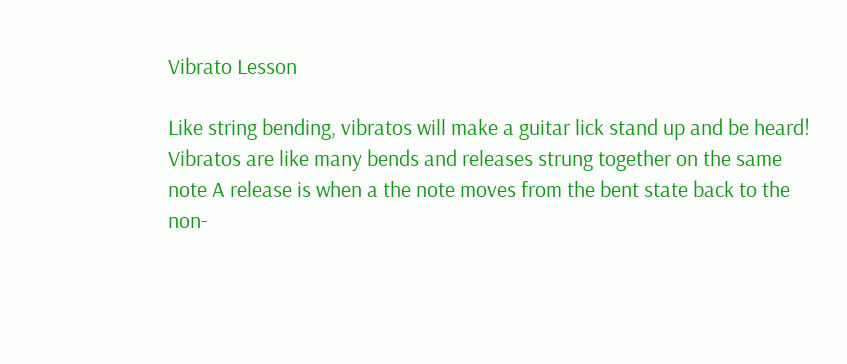Vibrato Lesson

Like string bending, vibratos will make a guitar lick stand up and be heard! Vibratos are like many bends and releases strung together on the same note A release is when a the note moves from the bent state back to the non-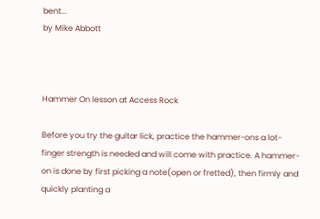bent...
by Mike Abbott



Hammer On lesson at Access Rock

Before you try the guitar lick, practice the hammer-ons a lot-finger strength is needed and will come with practice. A hammer-on is done by first picking a note(open or fretted), then firmly and quickly planting a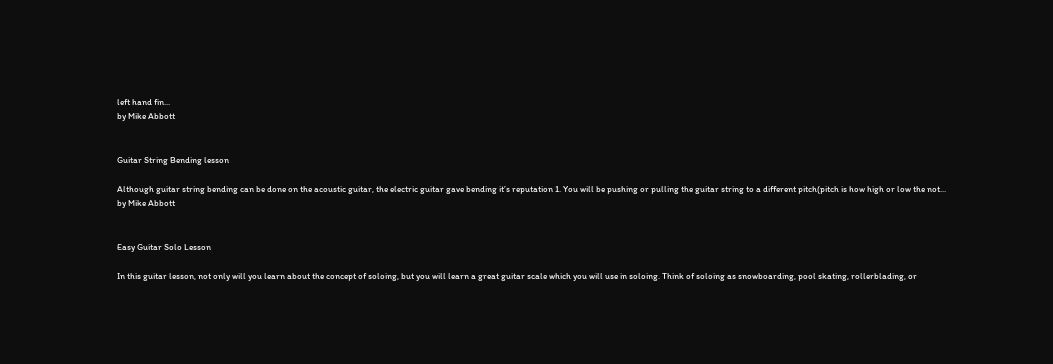left hand fin...
by Mike Abbott


Guitar String Bending lesson

Although guitar string bending can be done on the acoustic guitar, the electric guitar gave bending it’s reputation 1. You will be pushing or pulling the guitar string to a different pitch(pitch is how high or low the not...
by Mike Abbott


Easy Guitar Solo Lesson

In this guitar lesson, not only will you learn about the concept of soloing, but you will learn a great guitar scale which you will use in soloing. Think of soloing as snowboarding, pool skating, rollerblading, or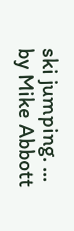ski jumping. ...
by Mike Abbott